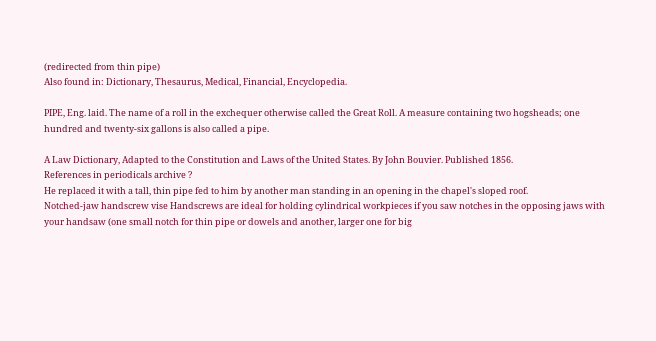(redirected from thin pipe)
Also found in: Dictionary, Thesaurus, Medical, Financial, Encyclopedia.

PIPE, Eng. laid. The name of a roll in the exchequer otherwise called the Great Roll. A measure containing two hogsheads; one hundred and twenty-six gallons is also called a pipe.

A Law Dictionary, Adapted to the Constitution and Laws of the United States. By John Bouvier. Published 1856.
References in periodicals archive ?
He replaced it with a tall, thin pipe fed to him by another man standing in an opening in the chapel's sloped roof.
Notched-jaw handscrew vise Handscrews are ideal for holding cylindrical workpieces if you saw notches in the opposing jaws with your handsaw (one small notch for thin pipe or dowels and another, larger one for big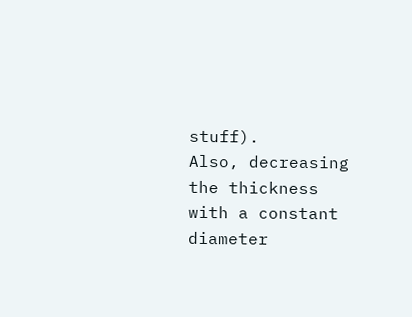stuff).
Also, decreasing the thickness with a constant diameter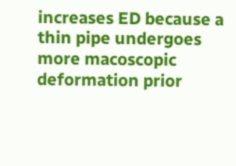increases ED because a thin pipe undergoes more macoscopic deformation prior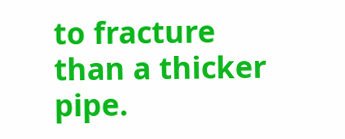to fracture than a thicker pipe.